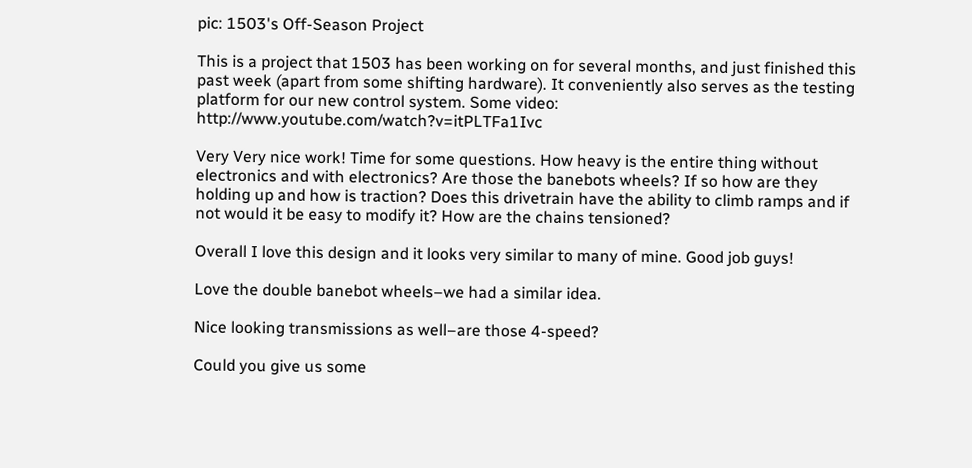pic: 1503's Off-Season Project

This is a project that 1503 has been working on for several months, and just finished this past week (apart from some shifting hardware). It conveniently also serves as the testing platform for our new control system. Some video: http://www.youtube.com/watch?v=itPLTFa1Ivc

Very Very nice work! Time for some questions. How heavy is the entire thing without electronics and with electronics? Are those the banebots wheels? If so how are they holding up and how is traction? Does this drivetrain have the ability to climb ramps and if not would it be easy to modify it? How are the chains tensioned?

Overall I love this design and it looks very similar to many of mine. Good job guys!

Love the double banebot wheels–we had a similar idea.

Nice looking transmissions as well–are those 4-speed?

Could you give us some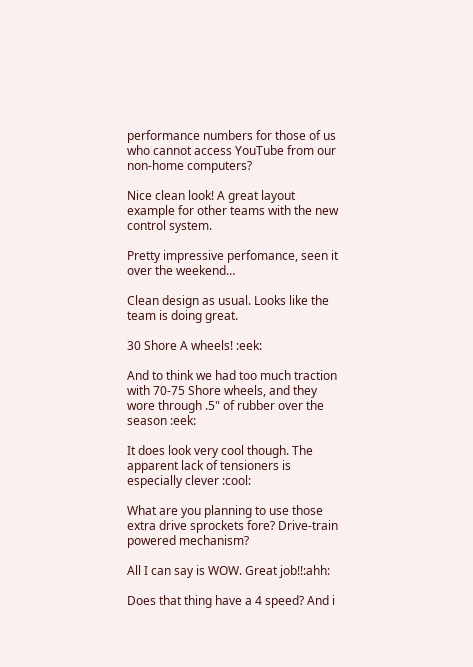performance numbers for those of us who cannot access YouTube from our non-home computers?

Nice clean look! A great layout example for other teams with the new control system.

Pretty impressive perfomance, seen it over the weekend…

Clean design as usual. Looks like the team is doing great.

30 Shore A wheels! :eek:

And to think we had too much traction with 70-75 Shore wheels, and they wore through .5" of rubber over the season :eek:

It does look very cool though. The apparent lack of tensioners is especially clever :cool:

What are you planning to use those extra drive sprockets fore? Drive-train powered mechanism?

All I can say is WOW. Great job!!:ahh:

Does that thing have a 4 speed? And i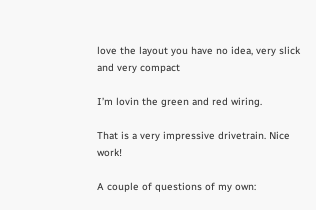love the layout you have no idea, very slick and very compact

I’m lovin the green and red wiring.

That is a very impressive drivetrain. Nice work!

A couple of questions of my own: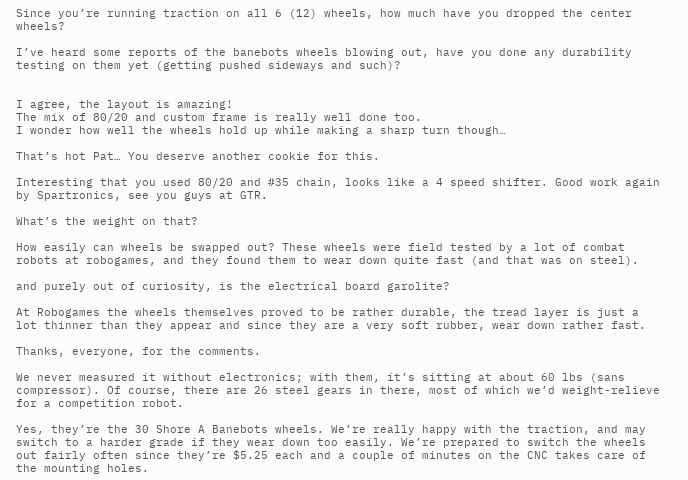Since you’re running traction on all 6 (12) wheels, how much have you dropped the center wheels?

I’ve heard some reports of the banebots wheels blowing out, have you done any durability testing on them yet (getting pushed sideways and such)?


I agree, the layout is amazing!
The mix of 80/20 and custom frame is really well done too.
I wonder how well the wheels hold up while making a sharp turn though…

That’s hot Pat… You deserve another cookie for this.

Interesting that you used 80/20 and #35 chain, looks like a 4 speed shifter. Good work again by Spartronics, see you guys at GTR.

What’s the weight on that?

How easily can wheels be swapped out? These wheels were field tested by a lot of combat robots at robogames, and they found them to wear down quite fast (and that was on steel).

and purely out of curiosity, is the electrical board garolite?

At Robogames the wheels themselves proved to be rather durable, the tread layer is just a lot thinner than they appear and since they are a very soft rubber, wear down rather fast.

Thanks, everyone, for the comments.

We never measured it without electronics; with them, it’s sitting at about 60 lbs (sans compressor). Of course, there are 26 steel gears in there, most of which we’d weight-relieve for a competition robot.

Yes, they’re the 30 Shore A Banebots wheels. We’re really happy with the traction, and may switch to a harder grade if they wear down too easily. We’re prepared to switch the wheels out fairly often since they’re $5.25 each and a couple of minutes on the CNC takes care of the mounting holes.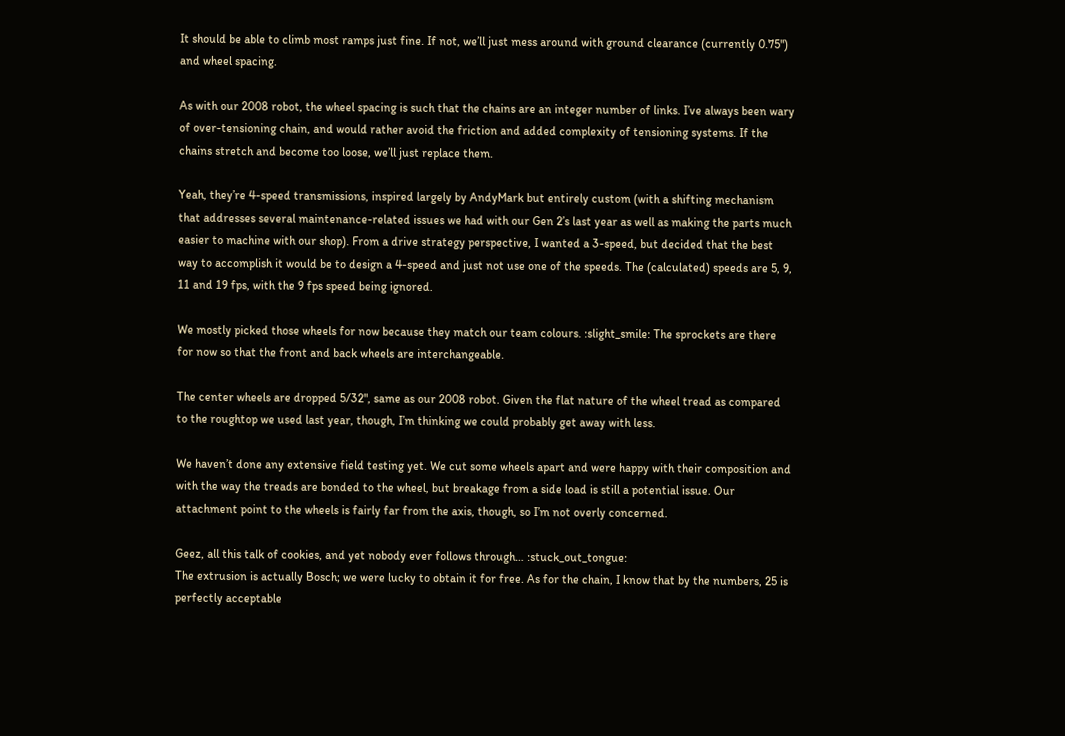It should be able to climb most ramps just fine. If not, we’ll just mess around with ground clearance (currently 0.75") and wheel spacing.

As with our 2008 robot, the wheel spacing is such that the chains are an integer number of links. I’ve always been wary of over-tensioning chain, and would rather avoid the friction and added complexity of tensioning systems. If the chains stretch and become too loose, we’ll just replace them.

Yeah, they’re 4-speed transmissions, inspired largely by AndyMark but entirely custom (with a shifting mechanism that addresses several maintenance-related issues we had with our Gen 2’s last year as well as making the parts much easier to machine with our shop). From a drive strategy perspective, I wanted a 3-speed, but decided that the best way to accomplish it would be to design a 4-speed and just not use one of the speeds. The (calculated) speeds are 5, 9, 11 and 19 fps, with the 9 fps speed being ignored.

We mostly picked those wheels for now because they match our team colours. :slight_smile: The sprockets are there for now so that the front and back wheels are interchangeable.

The center wheels are dropped 5/32", same as our 2008 robot. Given the flat nature of the wheel tread as compared to the roughtop we used last year, though, I’m thinking we could probably get away with less.

We haven’t done any extensive field testing yet. We cut some wheels apart and were happy with their composition and with the way the treads are bonded to the wheel, but breakage from a side load is still a potential issue. Our attachment point to the wheels is fairly far from the axis, though, so I’m not overly concerned.

Geez, all this talk of cookies, and yet nobody ever follows through… :stuck_out_tongue:
The extrusion is actually Bosch; we were lucky to obtain it for free. As for the chain, I know that by the numbers, 25 is perfectly acceptable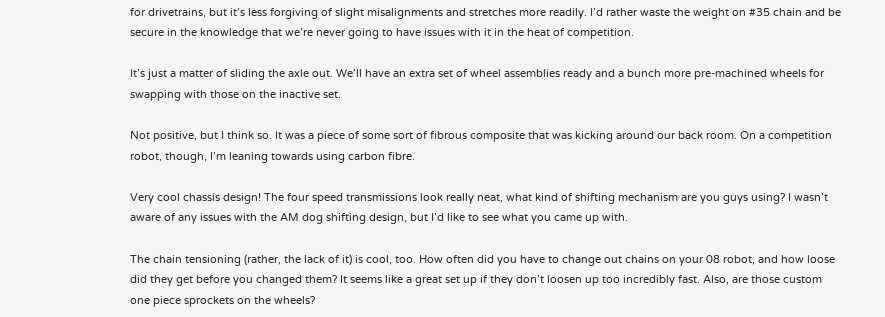for drivetrains, but it’s less forgiving of slight misalignments and stretches more readily. I’d rather waste the weight on #35 chain and be secure in the knowledge that we’re never going to have issues with it in the heat of competition.

It’s just a matter of sliding the axle out. We’ll have an extra set of wheel assemblies ready and a bunch more pre-machined wheels for swapping with those on the inactive set.

Not positive, but I think so. It was a piece of some sort of fibrous composite that was kicking around our back room. On a competition robot, though, I’m leaning towards using carbon fibre.

Very cool chassis design! The four speed transmissions look really neat, what kind of shifting mechanism are you guys using? I wasn’t aware of any issues with the AM dog shifting design, but I’d like to see what you came up with.

The chain tensioning (rather, the lack of it) is cool, too. How often did you have to change out chains on your 08 robot, and how loose did they get before you changed them? It seems like a great set up if they don’t loosen up too incredibly fast. Also, are those custom one piece sprockets on the wheels?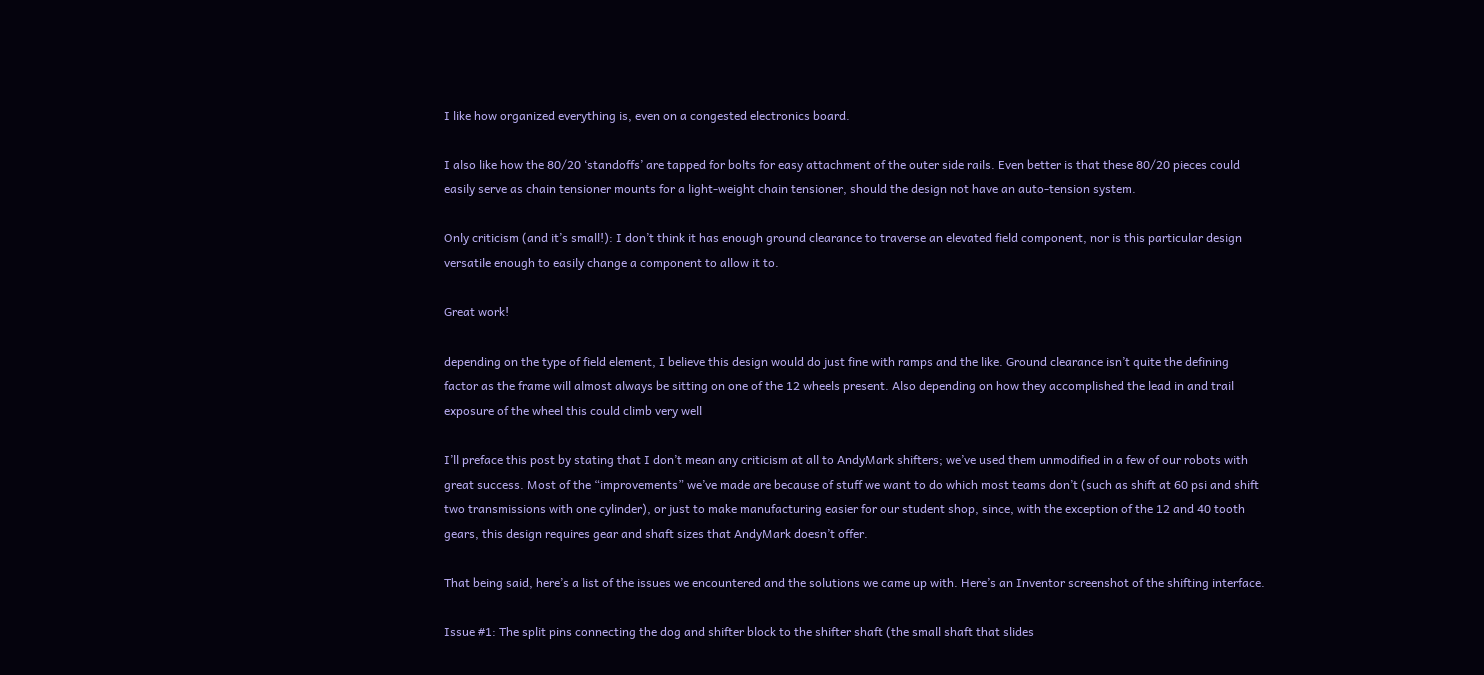I like how organized everything is, even on a congested electronics board.

I also like how the 80/20 ‘standoffs’ are tapped for bolts for easy attachment of the outer side rails. Even better is that these 80/20 pieces could easily serve as chain tensioner mounts for a light-weight chain tensioner, should the design not have an auto-tension system.

Only criticism (and it’s small!): I don’t think it has enough ground clearance to traverse an elevated field component, nor is this particular design versatile enough to easily change a component to allow it to.

Great work!

depending on the type of field element, I believe this design would do just fine with ramps and the like. Ground clearance isn’t quite the defining factor as the frame will almost always be sitting on one of the 12 wheels present. Also depending on how they accomplished the lead in and trail exposure of the wheel this could climb very well

I’ll preface this post by stating that I don’t mean any criticism at all to AndyMark shifters; we’ve used them unmodified in a few of our robots with great success. Most of the “improvements” we’ve made are because of stuff we want to do which most teams don’t (such as shift at 60 psi and shift two transmissions with one cylinder), or just to make manufacturing easier for our student shop, since, with the exception of the 12 and 40 tooth gears, this design requires gear and shaft sizes that AndyMark doesn’t offer.

That being said, here’s a list of the issues we encountered and the solutions we came up with. Here’s an Inventor screenshot of the shifting interface.

Issue #1: The split pins connecting the dog and shifter block to the shifter shaft (the small shaft that slides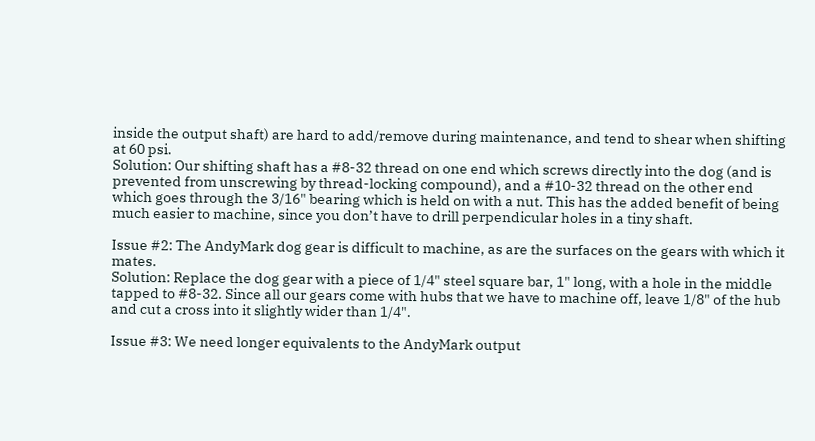inside the output shaft) are hard to add/remove during maintenance, and tend to shear when shifting at 60 psi.
Solution: Our shifting shaft has a #8-32 thread on one end which screws directly into the dog (and is prevented from unscrewing by thread-locking compound), and a #10-32 thread on the other end which goes through the 3/16" bearing which is held on with a nut. This has the added benefit of being much easier to machine, since you don’t have to drill perpendicular holes in a tiny shaft.

Issue #2: The AndyMark dog gear is difficult to machine, as are the surfaces on the gears with which it mates.
Solution: Replace the dog gear with a piece of 1/4" steel square bar, 1" long, with a hole in the middle tapped to #8-32. Since all our gears come with hubs that we have to machine off, leave 1/8" of the hub and cut a cross into it slightly wider than 1/4".

Issue #3: We need longer equivalents to the AndyMark output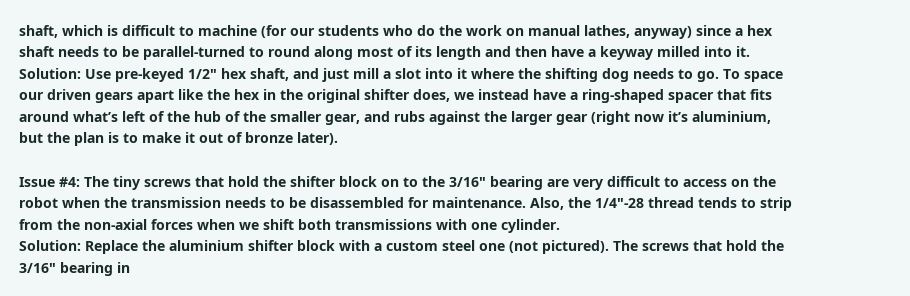shaft, which is difficult to machine (for our students who do the work on manual lathes, anyway) since a hex shaft needs to be parallel-turned to round along most of its length and then have a keyway milled into it.
Solution: Use pre-keyed 1/2" hex shaft, and just mill a slot into it where the shifting dog needs to go. To space our driven gears apart like the hex in the original shifter does, we instead have a ring-shaped spacer that fits around what’s left of the hub of the smaller gear, and rubs against the larger gear (right now it’s aluminium, but the plan is to make it out of bronze later).

Issue #4: The tiny screws that hold the shifter block on to the 3/16" bearing are very difficult to access on the robot when the transmission needs to be disassembled for maintenance. Also, the 1/4"-28 thread tends to strip from the non-axial forces when we shift both transmissions with one cylinder.
Solution: Replace the aluminium shifter block with a custom steel one (not pictured). The screws that hold the 3/16" bearing in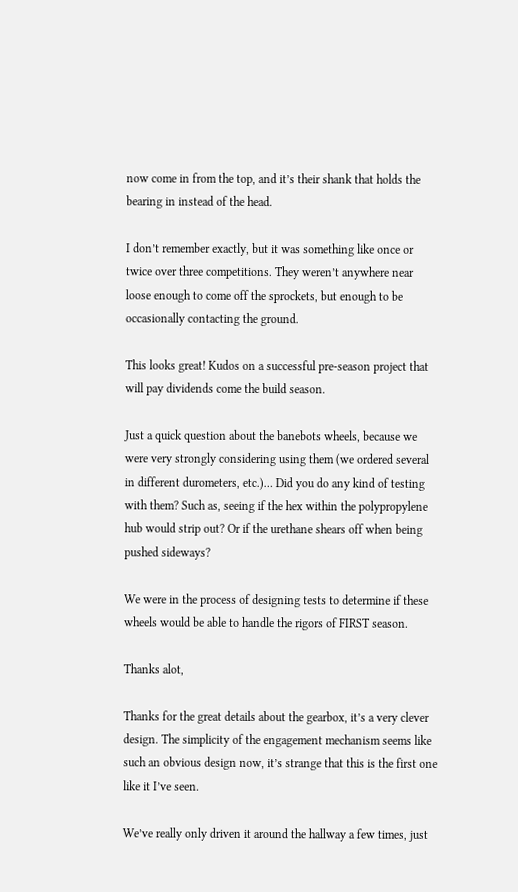now come in from the top, and it’s their shank that holds the bearing in instead of the head.

I don’t remember exactly, but it was something like once or twice over three competitions. They weren’t anywhere near loose enough to come off the sprockets, but enough to be occasionally contacting the ground.

This looks great! Kudos on a successful pre-season project that will pay dividends come the build season.

Just a quick question about the banebots wheels, because we were very strongly considering using them (we ordered several in different durometers, etc.)… Did you do any kind of testing with them? Such as, seeing if the hex within the polypropylene hub would strip out? Or if the urethane shears off when being pushed sideways?

We were in the process of designing tests to determine if these wheels would be able to handle the rigors of FIRST season.

Thanks alot,

Thanks for the great details about the gearbox, it’s a very clever design. The simplicity of the engagement mechanism seems like such an obvious design now, it’s strange that this is the first one like it I’ve seen.

We’ve really only driven it around the hallway a few times, just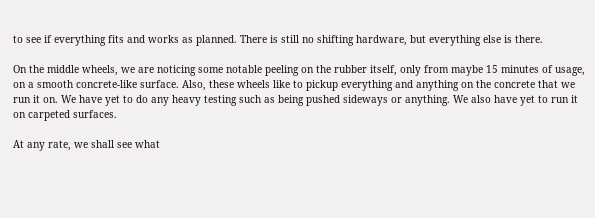to see if everything fits and works as planned. There is still no shifting hardware, but everything else is there.

On the middle wheels, we are noticing some notable peeling on the rubber itself, only from maybe 15 minutes of usage, on a smooth concrete-like surface. Also, these wheels like to pickup everything and anything on the concrete that we run it on. We have yet to do any heavy testing such as being pushed sideways or anything. We also have yet to run it on carpeted surfaces.

At any rate, we shall see what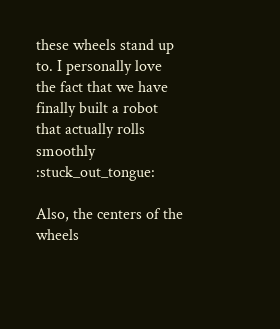these wheels stand up to. I personally love the fact that we have finally built a robot that actually rolls smoothly :stuck_out_tongue:

Also, the centers of the wheels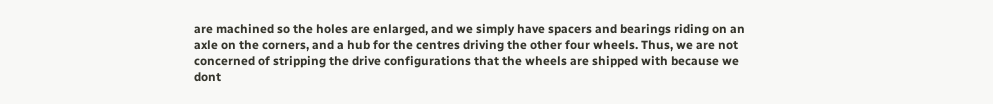are machined so the holes are enlarged, and we simply have spacers and bearings riding on an axle on the corners, and a hub for the centres driving the other four wheels. Thus, we are not concerned of stripping the drive configurations that the wheels are shipped with because we dont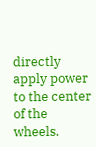directly apply power to the center of the wheels.